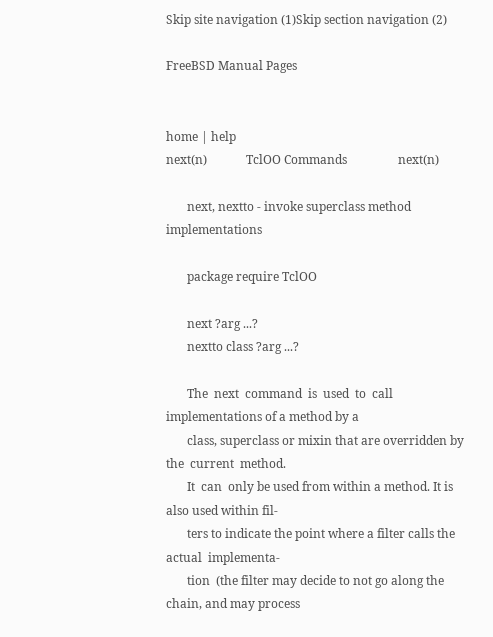Skip site navigation (1)Skip section navigation (2)

FreeBSD Manual Pages


home | help
next(n)             TclOO Commands                 next(n)

       next, nextto - invoke superclass method implementations

       package require TclOO

       next ?arg ...?
       nextto class ?arg ...?

       The  next  command  is  used  to  call implementations of a method by a
       class, superclass or mixin that are overridden by the  current  method.
       It  can  only be used from within a method. It is also used within fil-
       ters to indicate the point where a filter calls the actual  implementa-
       tion  (the filter may decide to not go along the chain, and may process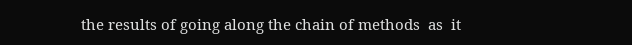the results of going along the chain of methods  as  it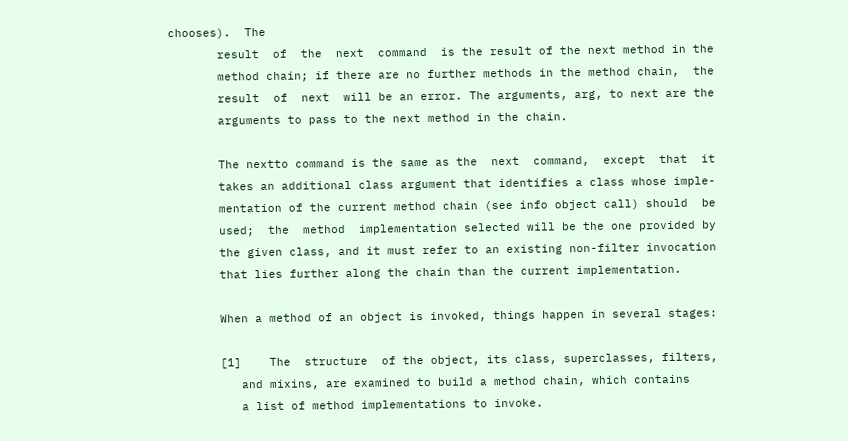chooses).  The
       result  of  the  next  command  is the result of the next method in the
       method chain; if there are no further methods in the method chain,  the
       result  of  next  will be an error. The arguments, arg, to next are the
       arguments to pass to the next method in the chain.

       The nextto command is the same as the  next  command,  except  that  it
       takes an additional class argument that identifies a class whose imple-
       mentation of the current method chain (see info object call) should  be
       used;  the  method  implementation selected will be the one provided by
       the given class, and it must refer to an existing non-filter invocation
       that lies further along the chain than the current implementation.

       When a method of an object is invoked, things happen in several stages:

       [1]    The  structure  of the object, its class, superclasses, filters,
          and mixins, are examined to build a method chain, which contains
          a list of method implementations to invoke.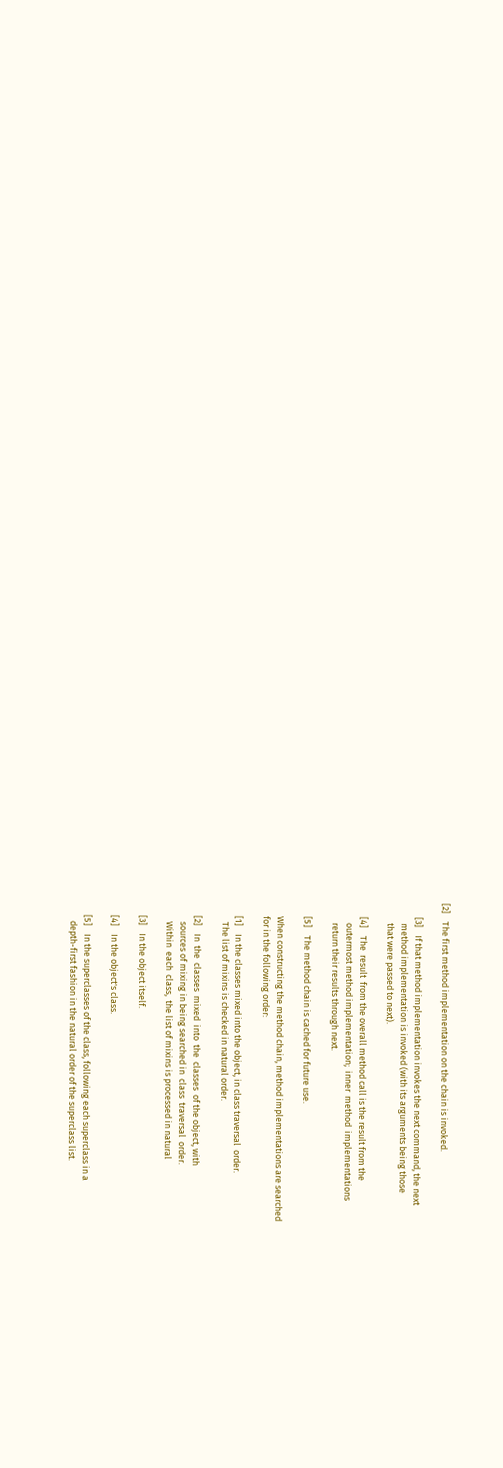[2]    The first method implementation on the chain is invoked.

       [3]    If that method implementation invokes the next command, the next
          method implementation is invoked (with its arguments being those
          that were passed to next).

       [4]    The  result  from the overall method call is the result from the
          outermost method implementation;  inner  method  implementations
          return their results through next.

       [5]    The method chain is cached for future use.

       When constructing the method chain, method implementations are searched
       for in the following order:

       [1]    In the classes mixed into the object, in class traversal  order.
          The list of mixins is checked in natural order.

       [2]    In  the  classes  mixed  into  the  classes  of the object, with
          sources of mixing in being searched in  class  traversal  order.
          Within  each  class,  the list of mixins is processed in natural

       [3]    In the object itself.

       [4]    In the object's class.

       [5]    In the superclasses of the class, following each superclass in a
          depth-first fashion in the natural order of the superclass list.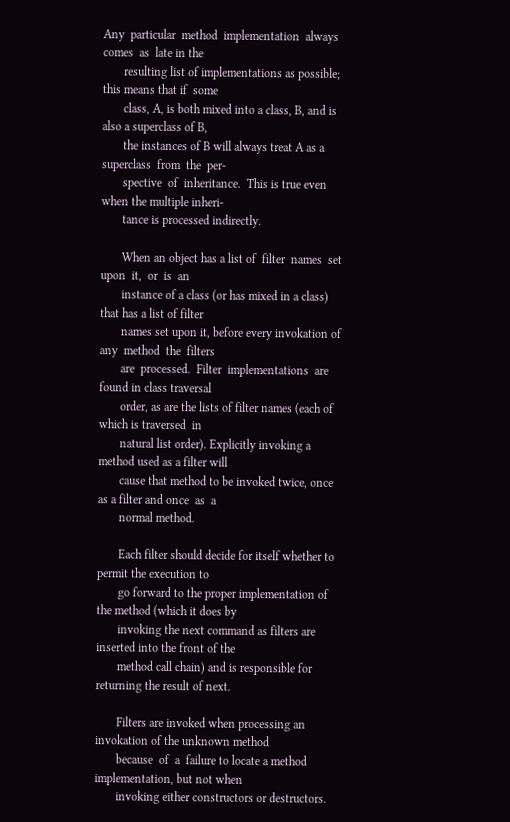Any  particular  method  implementation  always  comes  as  late in the
       resulting list of implementations as possible; this means that if  some
       class, A, is both mixed into a class, B, and is also a superclass of B,
       the instances of B will always treat A as a superclass  from  the  per-
       spective  of  inheritance.  This is true even when the multiple inheri-
       tance is processed indirectly.

       When an object has a list of  filter  names  set  upon  it,  or  is  an
       instance of a class (or has mixed in a class) that has a list of filter
       names set upon it, before every invokation of any  method  the  filters
       are  processed.  Filter  implementations  are  found in class traversal
       order, as are the lists of filter names (each of which is traversed  in
       natural list order). Explicitly invoking a method used as a filter will
       cause that method to be invoked twice, once as a filter and once  as  a
       normal method.

       Each filter should decide for itself whether to permit the execution to
       go forward to the proper implementation of the method (which it does by
       invoking the next command as filters are inserted into the front of the
       method call chain) and is responsible for returning the result of next.

       Filters are invoked when processing an invokation of the unknown method
       because  of  a  failure to locate a method implementation, but not when
       invoking either constructors or destructors.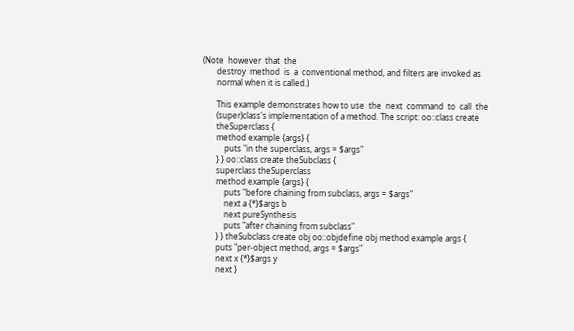(Note  however  that  the
       destroy  method  is  a  conventional method, and filters are invoked as
       normal when it is called.)

       This example demonstrates how to use  the  next  command  to  call  the
       (super)class's implementation of a method. The script: oo::class create
       theSuperclass {
       method example {args} {
           puts "in the superclass, args = $args"
       } } oo::class create theSubclass {
       superclass theSuperclass
       method example {args} {
           puts "before chaining from subclass, args = $args"
           next a {*}$args b
           next pureSynthesis
           puts "after chaining from subclass"
       } } theSubclass create obj oo::objdefine obj method example args {
       puts "per-object method, args = $args"
       next x {*}$args y
       next }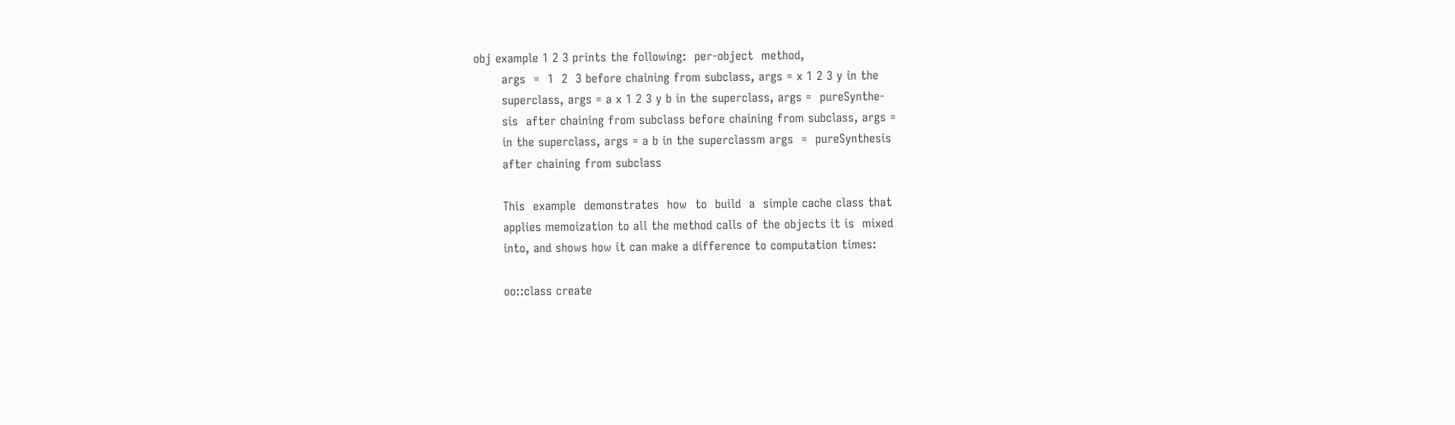obj example 1 2 3 prints the following:  per-object  method,
       args  =  1  2  3 before chaining from subclass, args = x 1 2 3 y in the
       superclass, args = a x 1 2 3 y b in the superclass, args =  pureSynthe-
       sis  after chaining from subclass before chaining from subclass, args =
       in the superclass, args = a b in the superclassm args  =  pureSynthesis
       after chaining from subclass

       This  example  demonstrates  how  to  build  a  simple cache class that
       applies memoization to all the method calls of the objects it is  mixed
       into, and shows how it can make a difference to computation times:

       oo::class create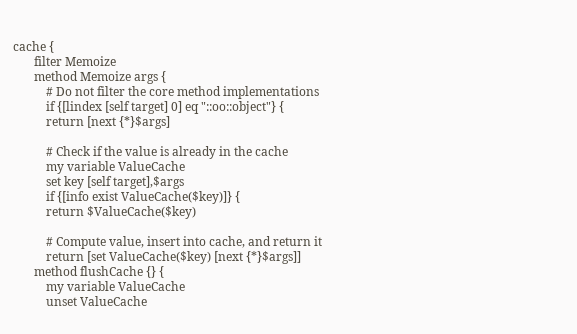cache {
       filter Memoize
       method Memoize args {
           # Do not filter the core method implementations
           if {[lindex [self target] 0] eq "::oo::object"} {
           return [next {*}$args]

           # Check if the value is already in the cache
           my variable ValueCache
           set key [self target],$args
           if {[info exist ValueCache($key)]} {
           return $ValueCache($key)

           # Compute value, insert into cache, and return it
           return [set ValueCache($key) [next {*}$args]]
       method flushCache {} {
           my variable ValueCache
           unset ValueCache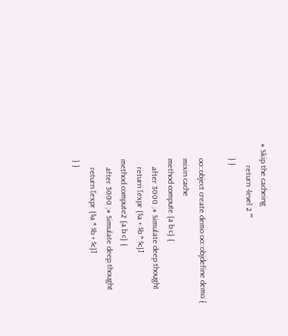# Skip the cacheing
           return -level 2 ""
       } }

       oo::object create demo oo::objdefine demo {
       mixin cache
       method compute {a b c} {
           after 3000 ;# Simulate deep thought
           return [expr {$a + $b * $c}]
       method compute2 {a b c} {
           after 3000 ;# Simulate deep thought
           return [expr {$a * $b + $c}]
       } }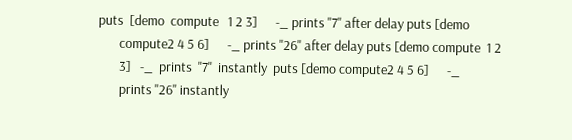puts  [demo  compute   1 2 3]      -_ prints "7" after delay puts [demo
       compute2 4 5 6]      -_ prints "26" after delay puts [demo compute  1 2
       3]   -_  prints  "7"  instantly  puts [demo compute2 4 5 6]      -_
       prints "26" instantly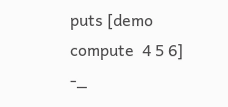puts [demo compute  4 5 6]       -_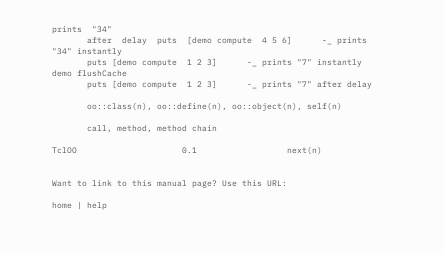prints  "34"
       after  delay  puts  [demo compute  4 5 6]      -_ prints "34" instantly
       puts [demo compute  1 2 3]      -_ prints "7" instantly demo flushCache
       puts [demo compute  1 2 3]      -_ prints "7" after delay

       oo::class(n), oo::define(n), oo::object(n), self(n)

       call, method, method chain

TclOO                     0.1                  next(n)


Want to link to this manual page? Use this URL:

home | help